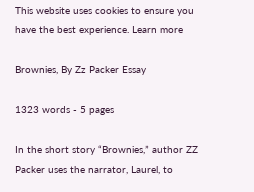This website uses cookies to ensure you have the best experience. Learn more

Brownies, By Zz Packer Essay

1323 words - 5 pages

In the short story “Brownies,” author ZZ Packer uses the narrator, Laurel, to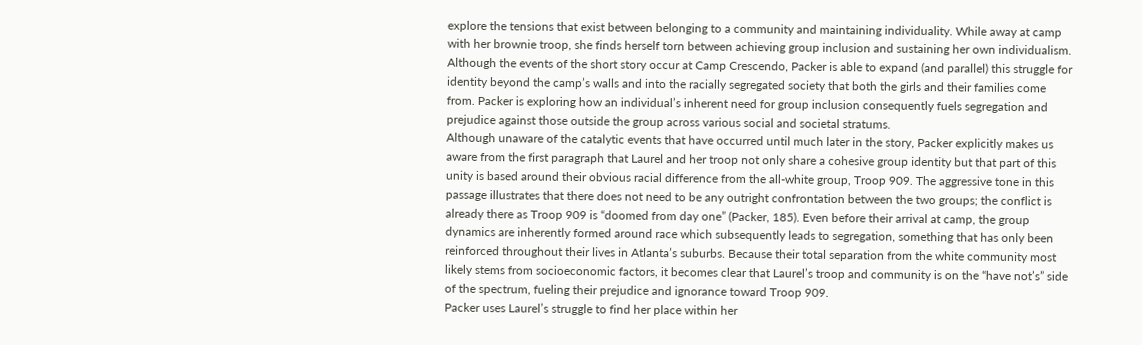explore the tensions that exist between belonging to a community and maintaining individuality. While away at camp with her brownie troop, she finds herself torn between achieving group inclusion and sustaining her own individualism. Although the events of the short story occur at Camp Crescendo, Packer is able to expand (and parallel) this struggle for identity beyond the camp’s walls and into the racially segregated society that both the girls and their families come from. Packer is exploring how an individual’s inherent need for group inclusion consequently fuels segregation and prejudice against those outside the group across various social and societal stratums.
Although unaware of the catalytic events that have occurred until much later in the story, Packer explicitly makes us aware from the first paragraph that Laurel and her troop not only share a cohesive group identity but that part of this unity is based around their obvious racial difference from the all-white group, Troop 909. The aggressive tone in this passage illustrates that there does not need to be any outright confrontation between the two groups; the conflict is already there as Troop 909 is “doomed from day one” (Packer, 185). Even before their arrival at camp, the group dynamics are inherently formed around race which subsequently leads to segregation, something that has only been reinforced throughout their lives in Atlanta’s suburbs. Because their total separation from the white community most likely stems from socioeconomic factors, it becomes clear that Laurel’s troop and community is on the “have not’s” side of the spectrum, fueling their prejudice and ignorance toward Troop 909.
Packer uses Laurel’s struggle to find her place within her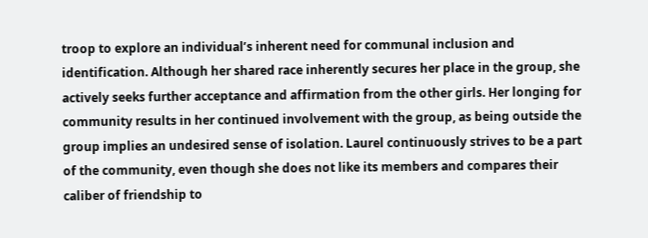troop to explore an individual’s inherent need for communal inclusion and identification. Although her shared race inherently secures her place in the group, she actively seeks further acceptance and affirmation from the other girls. Her longing for community results in her continued involvement with the group, as being outside the group implies an undesired sense of isolation. Laurel continuously strives to be a part of the community, even though she does not like its members and compares their caliber of friendship to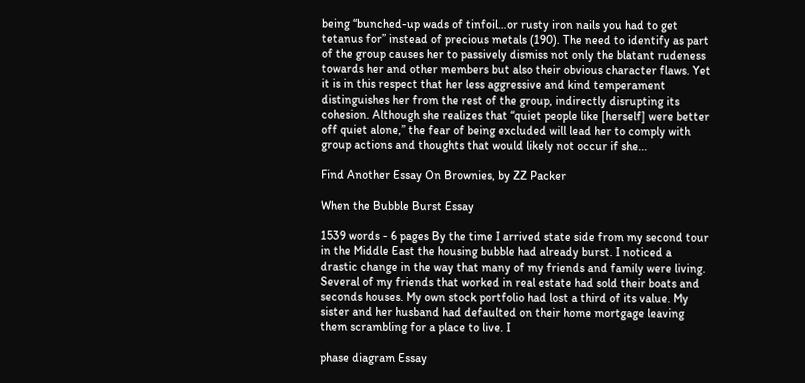being “bunched-up wads of tinfoil…or rusty iron nails you had to get tetanus for” instead of precious metals (190). The need to identify as part of the group causes her to passively dismiss not only the blatant rudeness towards her and other members but also their obvious character flaws. Yet it is in this respect that her less aggressive and kind temperament distinguishes her from the rest of the group, indirectly disrupting its cohesion. Although she realizes that “quiet people like [herself] were better off quiet alone,” the fear of being excluded will lead her to comply with group actions and thoughts that would likely not occur if she...

Find Another Essay On Brownies, by ZZ Packer

When the Bubble Burst Essay

1539 words - 6 pages By the time I arrived state side from my second tour in the Middle East the housing bubble had already burst. I noticed a drastic change in the way that many of my friends and family were living. Several of my friends that worked in real estate had sold their boats and seconds houses. My own stock portfolio had lost a third of its value. My sister and her husband had defaulted on their home mortgage leaving them scrambling for a place to live. I

phase diagram Essay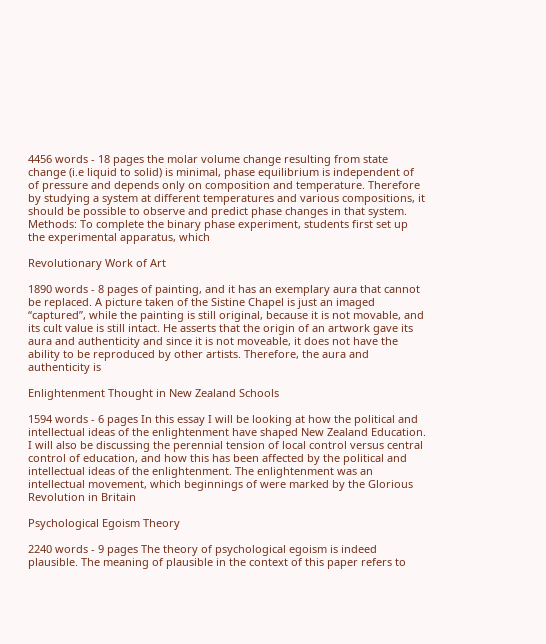4456 words - 18 pages the molar volume change resulting from state change (i.e liquid to solid) is minimal, phase equilibrium is independent of of pressure and depends only on composition and temperature. Therefore by studying a system at different temperatures and various compositions, it should be possible to observe and predict phase changes in that system. Methods: To complete the binary phase experiment, students first set up the experimental apparatus, which

Revolutionary Work of Art

1890 words - 8 pages of painting, and it has an exemplary aura that cannot be replaced. A picture taken of the Sistine Chapel is just an imaged “captured”, while the painting is still original, because it is not movable, and its cult value is still intact. He asserts that the origin of an artwork gave its aura and authenticity and since it is not moveable, it does not have the ability to be reproduced by other artists. Therefore, the aura and authenticity is

Enlightenment Thought in New Zealand Schools

1594 words - 6 pages In this essay I will be looking at how the political and intellectual ideas of the enlightenment have shaped New Zealand Education. I will also be discussing the perennial tension of local control versus central control of education, and how this has been affected by the political and intellectual ideas of the enlightenment. The enlightenment was an intellectual movement, which beginnings of were marked by the Glorious Revolution in Britain

Psychological Egoism Theory

2240 words - 9 pages The theory of psychological egoism is indeed plausible. The meaning of plausible in the context of this paper refers to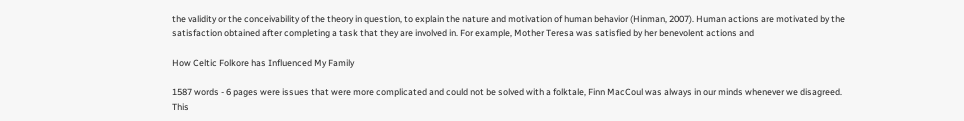the validity or the conceivability of the theory in question, to explain the nature and motivation of human behavior (Hinman, 2007). Human actions are motivated by the satisfaction obtained after completing a task that they are involved in. For example, Mother Teresa was satisfied by her benevolent actions and

How Celtic Folkore has Influenced My Family

1587 words - 6 pages were issues that were more complicated and could not be solved with a folktale, Finn MacCoul was always in our minds whenever we disagreed. This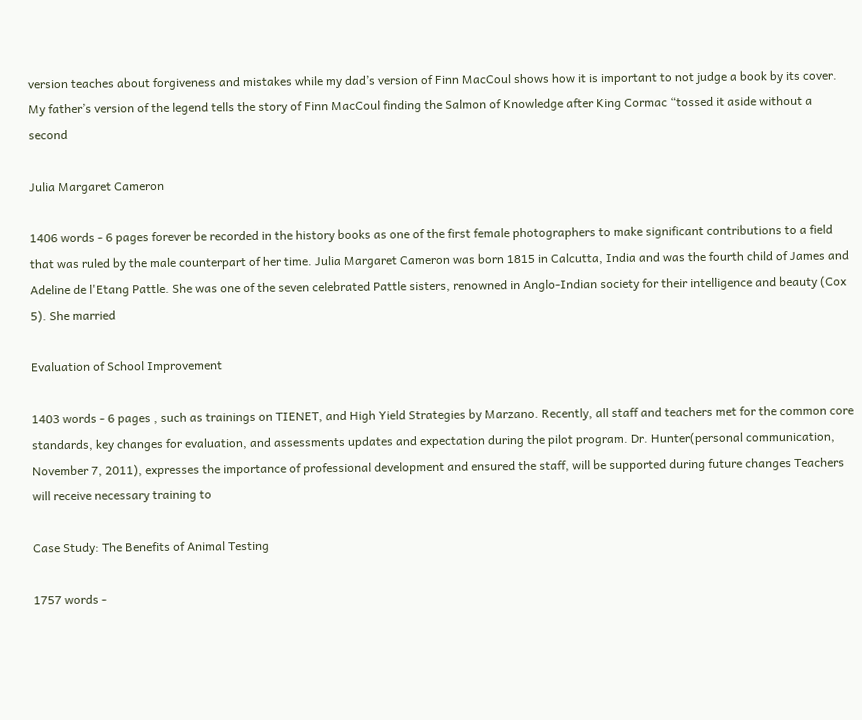version teaches about forgiveness and mistakes while my dad’s version of Finn MacCoul shows how it is important to not judge a book by its cover. My father’s version of the legend tells the story of Finn MacCoul finding the Salmon of Knowledge after King Cormac “tossed it aside without a second

Julia Margaret Cameron

1406 words - 6 pages forever be recorded in the history books as one of the first female photographers to make significant contributions to a field that was ruled by the male counterpart of her time. Julia Margaret Cameron was born 1815 in Calcutta, India and was the fourth child of James and Adeline de l'Etang Pattle. She was one of the seven celebrated Pattle sisters, renowned in Anglo-Indian society for their intelligence and beauty (Cox 5). She married

Evaluation of School Improvement

1403 words - 6 pages , such as trainings on TIENET, and High Yield Strategies by Marzano. Recently, all staff and teachers met for the common core standards, key changes for evaluation, and assessments updates and expectation during the pilot program. Dr. Hunter(personal communication, November 7, 2011), expresses the importance of professional development and ensured the staff, will be supported during future changes Teachers will receive necessary training to

Case Study: The Benefits of Animal Testing

1757 words -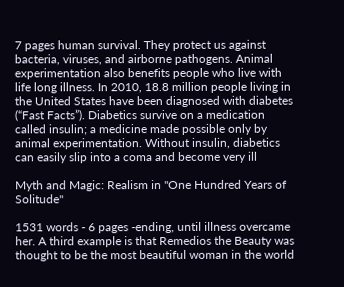7 pages human survival. They protect us against bacteria, viruses, and airborne pathogens. Animal experimentation also benefits people who live with life long illness. In 2010, 18.8 million people living in the United States have been diagnosed with diabetes (“Fast Facts”). Diabetics survive on a medication called insulin; a medicine made possible only by animal experimentation. Without insulin, diabetics can easily slip into a coma and become very ill

Myth and Magic: Realism in "One Hundred Years of Solitude"

1531 words - 6 pages -ending, until illness overcame her. A third example is that Remedios the Beauty was thought to be the most beautiful woman in the world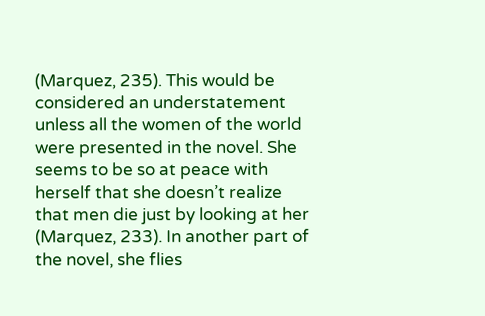(Marquez, 235). This would be considered an understatement unless all the women of the world were presented in the novel. She seems to be so at peace with herself that she doesn’t realize that men die just by looking at her (Marquez, 233). In another part of the novel, she flies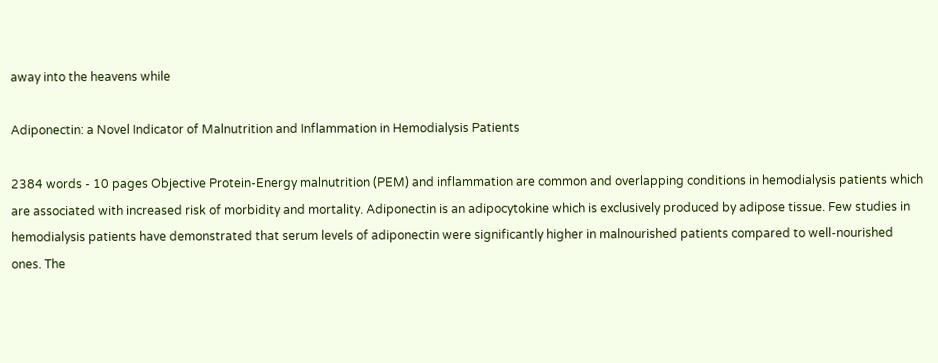away into the heavens while

Adiponectin: a Novel Indicator of Malnutrition and Inflammation in Hemodialysis Patients

2384 words - 10 pages Objective Protein-Energy malnutrition (PEM) and inflammation are common and overlapping conditions in hemodialysis patients which are associated with increased risk of morbidity and mortality. Adiponectin is an adipocytokine which is exclusively produced by adipose tissue. Few studies in hemodialysis patients have demonstrated that serum levels of adiponectin were significantly higher in malnourished patients compared to well-nourished ones. The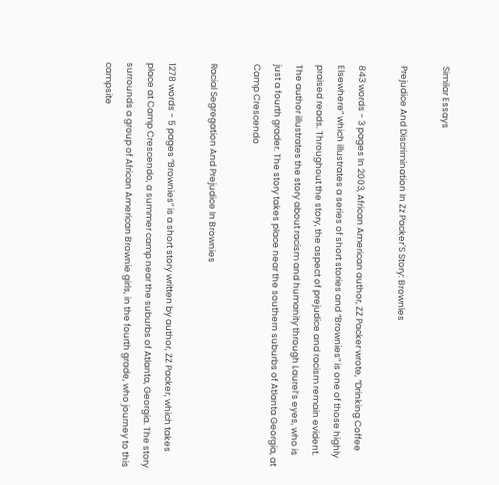Similar Essays

Prejudice And Discrimination In Zz Packer´S Story: Brownies

843 words - 3 pages In 2003, African American author, ZZ Packer wrote, “Drinking Coffee Elsewhere” which illustrates a series of short stories and “Brownies” is one of those highly praised reads. Throughout the story, the aspect of prejudice and racism remain evident. The author illustrates the story about racism and humanity through Laurel’s eyes, who is just a fourth grader. The story takes place near the southern suburbs of Atlanta Georgia, at Camp Crescendo

Racial Segregation And Prejudice In Brownies

1278 words - 5 pages “Brownies” is a short story written by author, ZZ Packer, which takes place at Camp Crescendo, a summer camp near the suburbs of Atlanta, Georgia. The story surrounds a group of African American Brownie girls, in the fourth grade, who journey to this campsite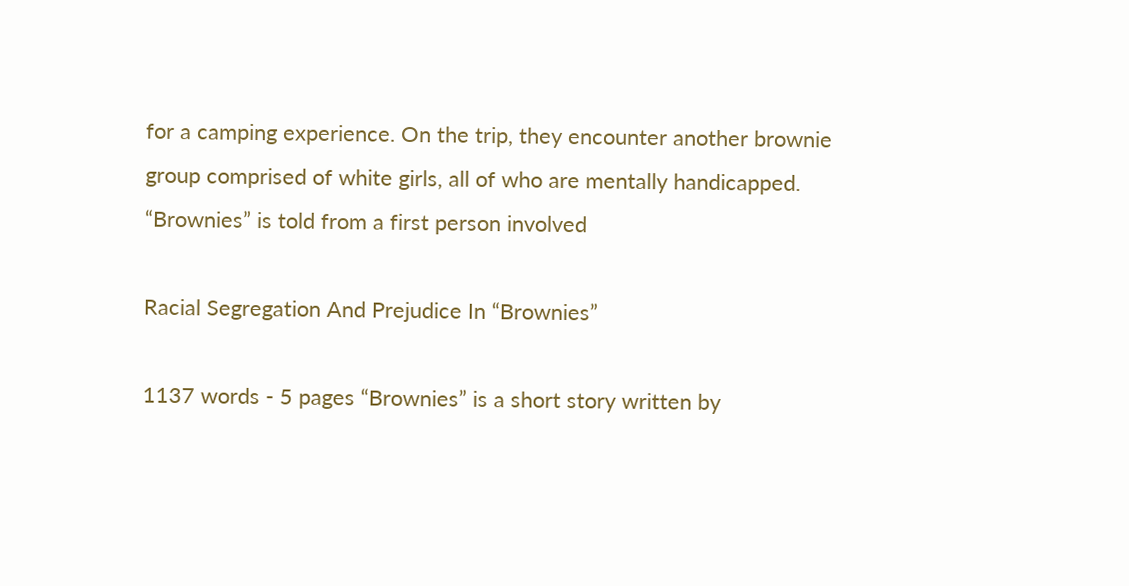for a camping experience. On the trip, they encounter another brownie group comprised of white girls, all of who are mentally handicapped. “Brownies” is told from a first person involved

Racial Segregation And Prejudice In “Brownies”

1137 words - 5 pages “Brownies” is a short story written by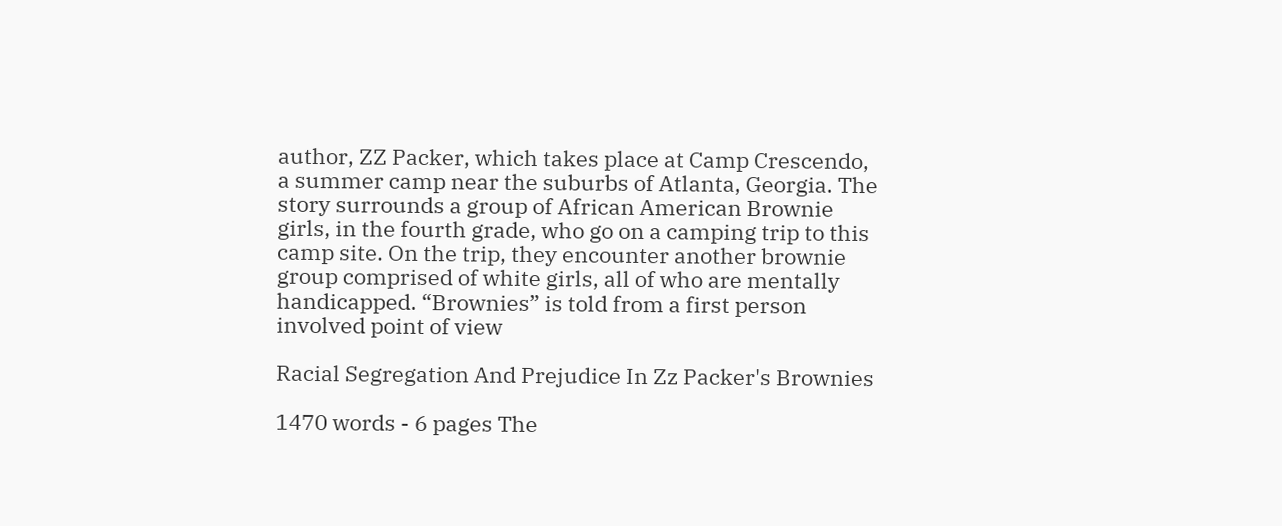author, ZZ Packer, which takes place at Camp Crescendo, a summer camp near the suburbs of Atlanta, Georgia. The story surrounds a group of African American Brownie girls, in the fourth grade, who go on a camping trip to this camp site. On the trip, they encounter another brownie group comprised of white girls, all of who are mentally handicapped. “Brownies” is told from a first person involved point of view

Racial Segregation And Prejudice In Zz Packer's Brownies

1470 words - 6 pages The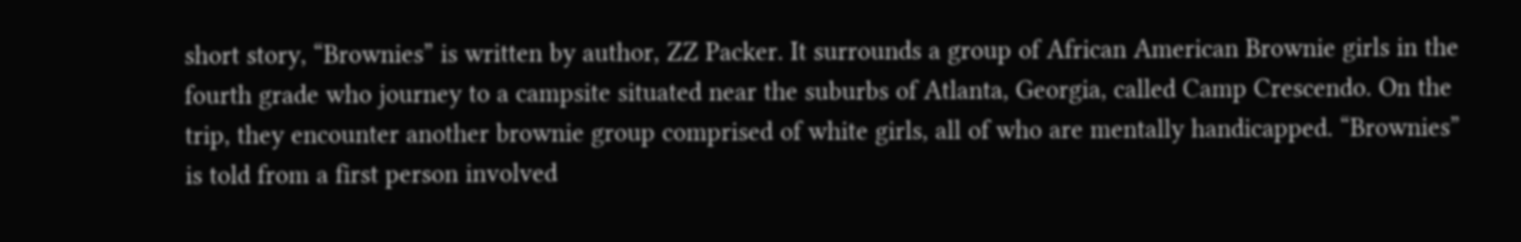short story, “Brownies” is written by author, ZZ Packer. It surrounds a group of African American Brownie girls in the fourth grade who journey to a campsite situated near the suburbs of Atlanta, Georgia, called Camp Crescendo. On the trip, they encounter another brownie group comprised of white girls, all of who are mentally handicapped. “Brownies” is told from a first person involved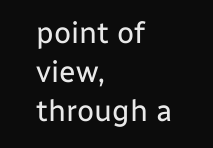point of view, through a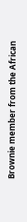Brownie member from the African